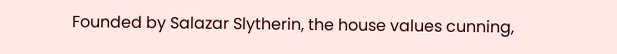Founded by Salazar Slytherin, the house values cunning,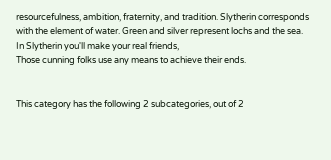resourcefulness, ambition, fraternity, and tradition. Slytherin corresponds with the element of water. Green and silver represent lochs and the sea.
In Slytherin you'll make your real friends,
Those cunning folks use any means to achieve their ends.


This category has the following 2 subcategories, out of 2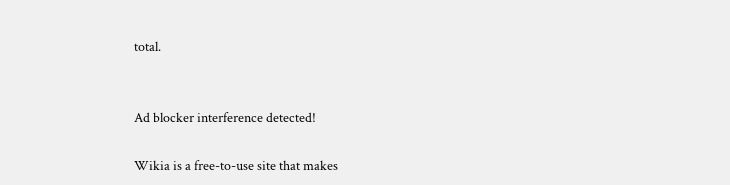total.


Ad blocker interference detected!

Wikia is a free-to-use site that makes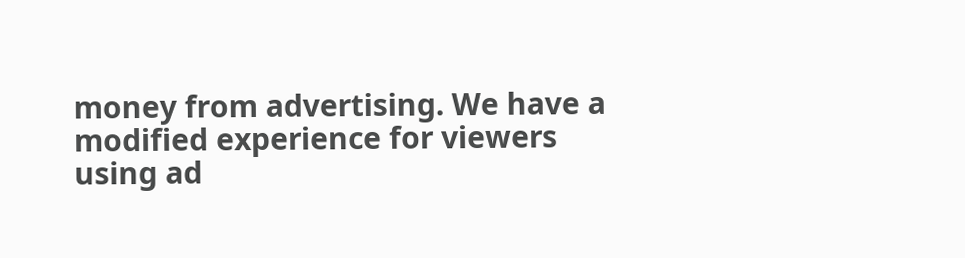money from advertising. We have a modified experience for viewers using ad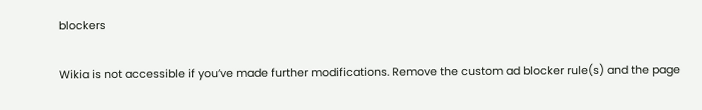blockers

Wikia is not accessible if you’ve made further modifications. Remove the custom ad blocker rule(s) and the page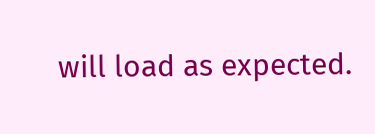will load as expected.